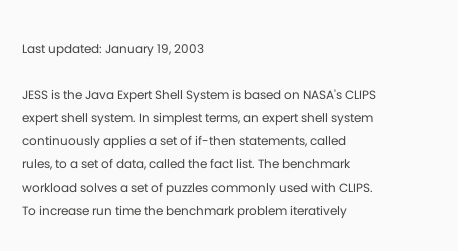Last updated: January 19, 2003

JESS is the Java Expert Shell System is based on NASA's CLIPS expert shell system. In simplest terms, an expert shell system continuously applies a set of if-then statements, called rules, to a set of data, called the fact list. The benchmark workload solves a set of puzzles commonly used with CLIPS. To increase run time the benchmark problem iteratively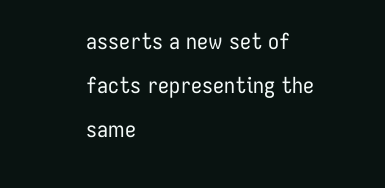asserts a new set of facts representing the same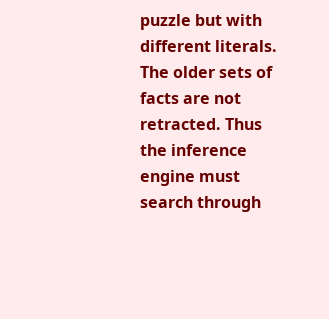puzzle but with different literals. The older sets of facts are not retracted. Thus the inference engine must search through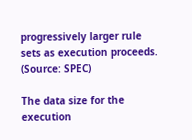progressively larger rule sets as execution proceeds. (Source: SPEC)

The data size for the execution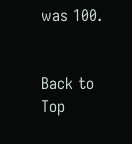was 100.


Back to Top